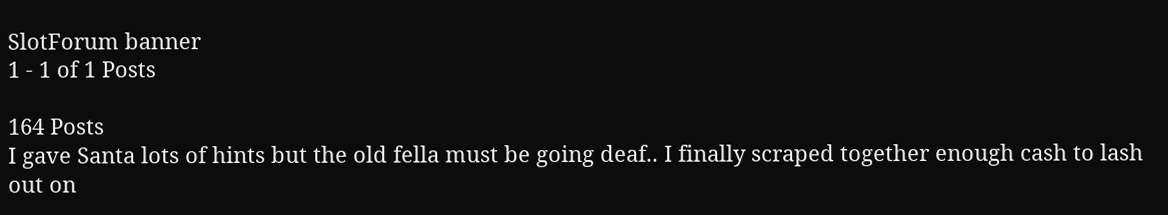SlotForum banner
1 - 1 of 1 Posts

164 Posts
I gave Santa lots of hints but the old fella must be going deaf.. I finally scraped together enough cash to lash out on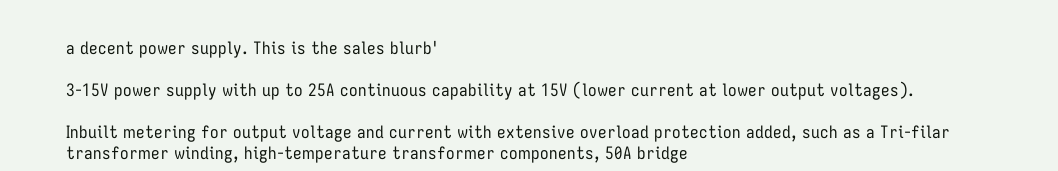a decent power supply. This is the sales blurb'

3-15V power supply with up to 25A continuous capability at 15V (lower current at lower output voltages).

Inbuilt metering for output voltage and current with extensive overload protection added, such as a Tri-filar transformer winding, high-temperature transformer components, 50A bridge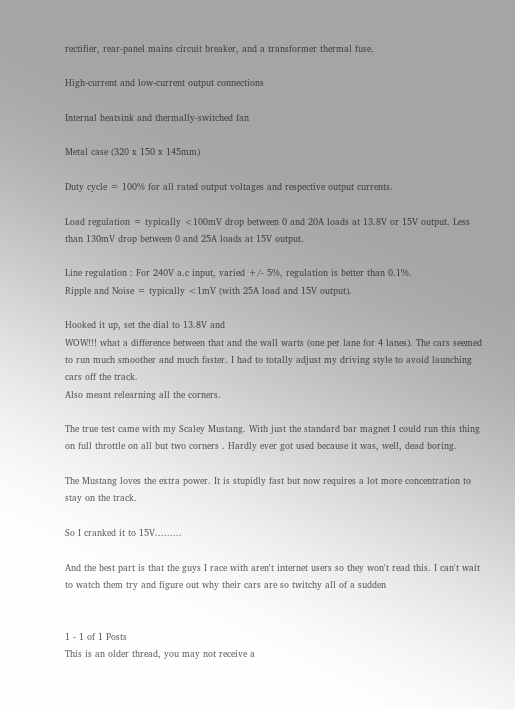rectifier, rear-panel mains circuit breaker, and a transformer thermal fuse.

High-current and low-current output connections

Internal heatsink and thermally-switched fan

Metal case (320 x 150 x 145mm)

Duty cycle = 100% for all rated output voltages and respective output currents.

Load regulation = typically <100mV drop between 0 and 20A loads at 13.8V or 15V output. Less than 130mV drop between 0 and 25A loads at 15V output.

Line regulation : For 240V a.c input, varied +/- 5%, regulation is better than 0.1%.
Ripple and Noise = typically <1mV (with 25A load and 15V output).

Hooked it up, set the dial to 13.8V and
WOW!!! what a difference between that and the wall warts (one per lane for 4 lanes). The cars seemed to run much smoother and much faster. I had to totally adjust my driving style to avoid launching cars off the track.
Also meant relearning all the corners.

The true test came with my Scaley Mustang. With just the standard bar magnet I could run this thing on full throttle on all but two corners . Hardly ever got used because it was, well, dead boring.

The Mustang loves the extra power. It is stupidly fast but now requires a lot more concentration to stay on the track.

So I cranked it to 15V.........

And the best part is that the guys I race with aren't internet users so they won't read this. I can't wait to watch them try and figure out why their cars are so twitchy all of a sudden


1 - 1 of 1 Posts
This is an older thread, you may not receive a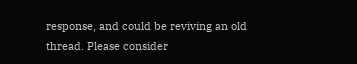response, and could be reviving an old thread. Please consider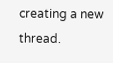creating a new thread.